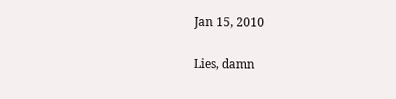Jan 15, 2010

Lies, damn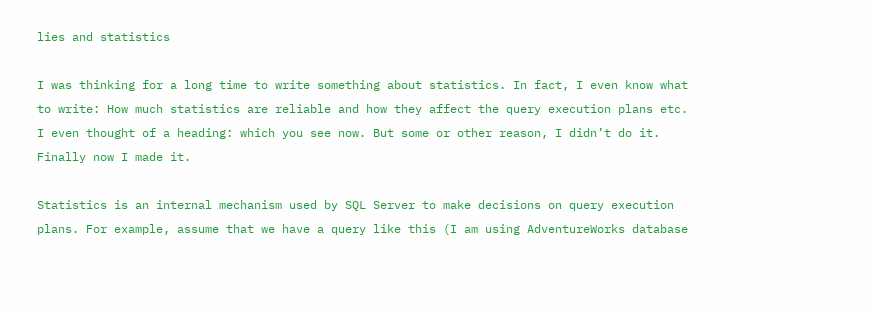lies and statistics

I was thinking for a long time to write something about statistics. In fact, I even know what to write: How much statistics are reliable and how they affect the query execution plans etc. I even thought of a heading: which you see now. But some or other reason, I didn’t do it.
Finally now I made it.

Statistics is an internal mechanism used by SQL Server to make decisions on query execution plans. For example, assume that we have a query like this (I am using AdventureWorks database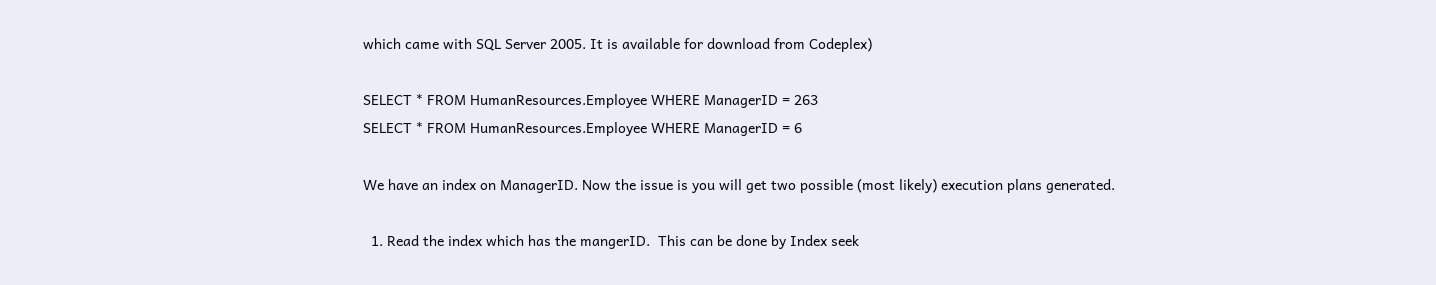which came with SQL Server 2005. It is available for download from Codeplex)

SELECT * FROM HumanResources.Employee WHERE ManagerID = 263
SELECT * FROM HumanResources.Employee WHERE ManagerID = 6

We have an index on ManagerID. Now the issue is you will get two possible (most likely) execution plans generated.

  1. Read the index which has the mangerID.  This can be done by Index seek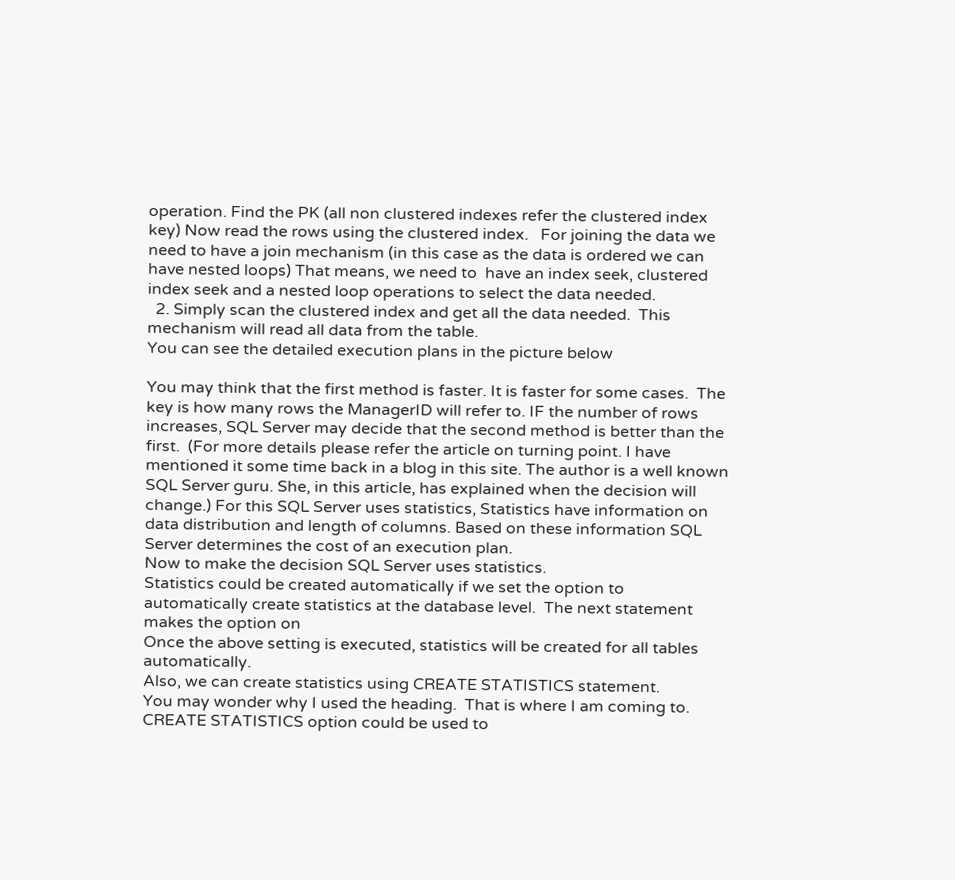operation. Find the PK (all non clustered indexes refer the clustered index key) Now read the rows using the clustered index.   For joining the data we need to have a join mechanism (in this case as the data is ordered we can have nested loops) That means, we need to  have an index seek, clustered index seek and a nested loop operations to select the data needed.
  2. Simply scan the clustered index and get all the data needed.  This mechanism will read all data from the table.
You can see the detailed execution plans in the picture below

You may think that the first method is faster. It is faster for some cases.  The key is how many rows the ManagerID will refer to. IF the number of rows increases, SQL Server may decide that the second method is better than the first.  (For more details please refer the article on turning point. I have mentioned it some time back in a blog in this site. The author is a well known SQL Server guru. She, in this article, has explained when the decision will change.) For this SQL Server uses statistics, Statistics have information on data distribution and length of columns. Based on these information SQL Server determines the cost of an execution plan.
Now to make the decision SQL Server uses statistics.
Statistics could be created automatically if we set the option to automatically create statistics at the database level.  The next statement makes the option on
Once the above setting is executed, statistics will be created for all tables automatically.
Also, we can create statistics using CREATE STATISTICS statement.
You may wonder why I used the heading.  That is where I am coming to.
CREATE STATISTICS option could be used to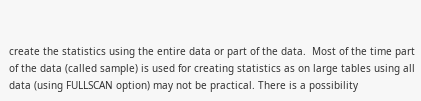create the statistics using the entire data or part of the data.  Most of the time part of the data (called sample) is used for creating statistics as on large tables using all data (using FULLSCAN option) may not be practical. There is a possibility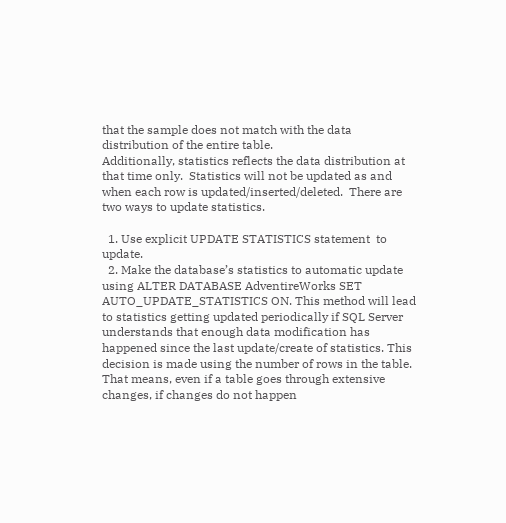that the sample does not match with the data distribution of the entire table.
Additionally, statistics reflects the data distribution at that time only.  Statistics will not be updated as and when each row is updated/inserted/deleted.  There are two ways to update statistics.

  1. Use explicit UPDATE STATISTICS statement  to update.
  2. Make the database’s statistics to automatic update using ALTER DATABASE AdventireWorks SET AUTO_UPDATE_STATISTICS ON. This method will lead to statistics getting updated periodically if SQL Server understands that enough data modification has happened since the last update/create of statistics. This decision is made using the number of rows in the table.  That means, even if a table goes through extensive changes, if changes do not happen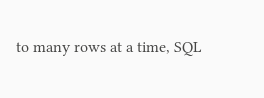to many rows at a time, SQL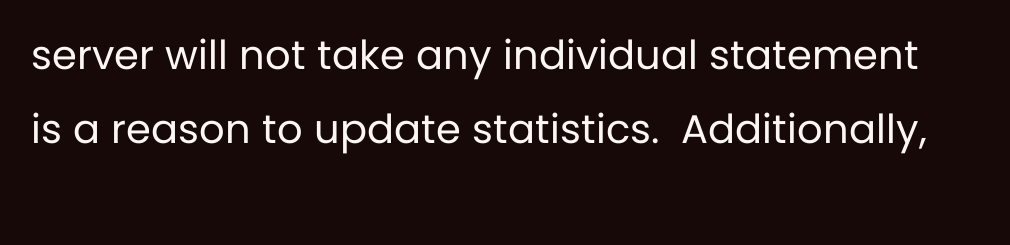server will not take any individual statement is a reason to update statistics.  Additionally,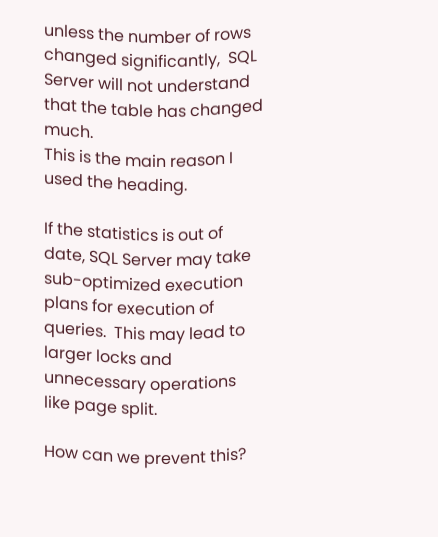unless the number of rows changed significantly,  SQL Server will not understand that the table has changed much.
This is the main reason I used the heading.

If the statistics is out of date, SQL Server may take sub-optimized execution plans for execution of queries.  This may lead to larger locks and unnecessary operations like page split.

How can we prevent this?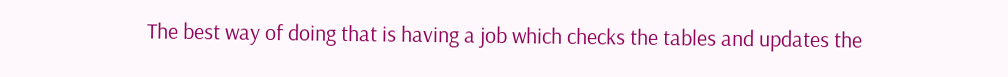The best way of doing that is having a job which checks the tables and updates the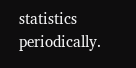statistics periodically.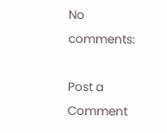No comments:

Post a Comment